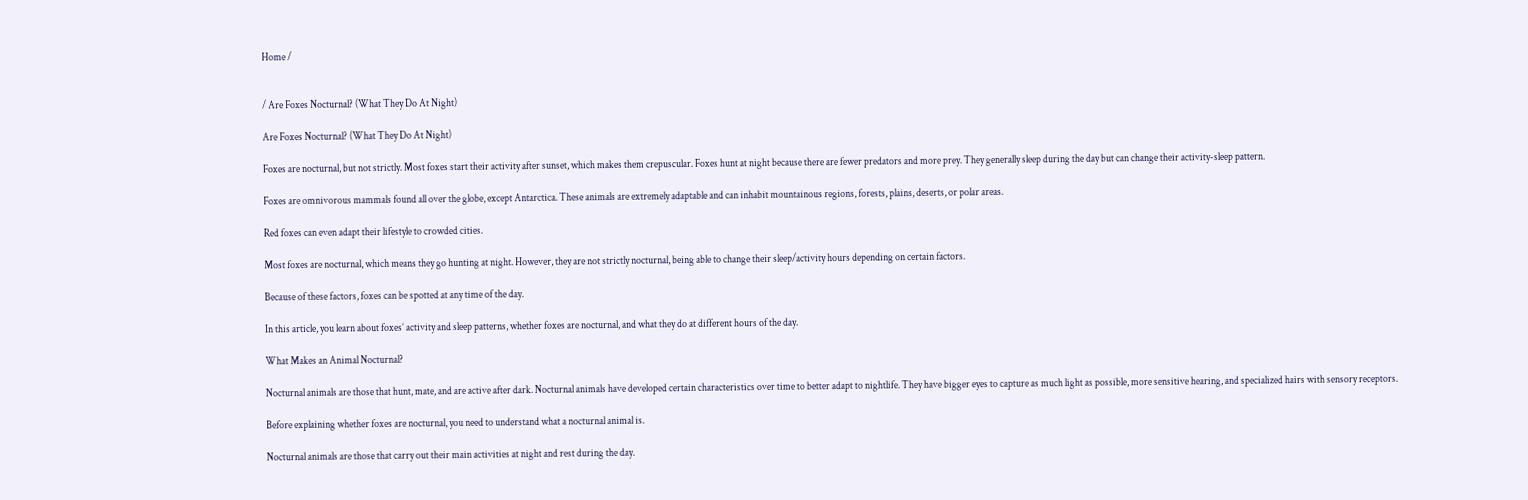Home /


/ Are Foxes Nocturnal? (What They Do At Night)

Are Foxes Nocturnal? (What They Do At Night)

Foxes are nocturnal, but not strictly. Most foxes start their activity after sunset, which makes them crepuscular. Foxes hunt at night because there are fewer predators and more prey. They generally sleep during the day but can change their activity-sleep pattern.

Foxes are omnivorous mammals found all over the globe, except Antarctica. These animals are extremely adaptable and can inhabit mountainous regions, forests, plains, deserts, or polar areas.

Red foxes can even adapt their lifestyle to crowded cities.

Most foxes are nocturnal, which means they go hunting at night. However, they are not strictly nocturnal, being able to change their sleep/activity hours depending on certain factors.

Because of these factors, foxes can be spotted at any time of the day.

In this article, you learn about foxes’ activity and sleep patterns, whether foxes are nocturnal, and what they do at different hours of the day.

What Makes an Animal Nocturnal?

Nocturnal animals are those that hunt, mate, and are active after dark. Nocturnal animals have developed certain characteristics over time to better adapt to nightlife. They have bigger eyes to capture as much light as possible, more sensitive hearing, and specialized hairs with sensory receptors.

Before explaining whether foxes are nocturnal, you need to understand what a nocturnal animal is.

Nocturnal animals are those that carry out their main activities at night and rest during the day.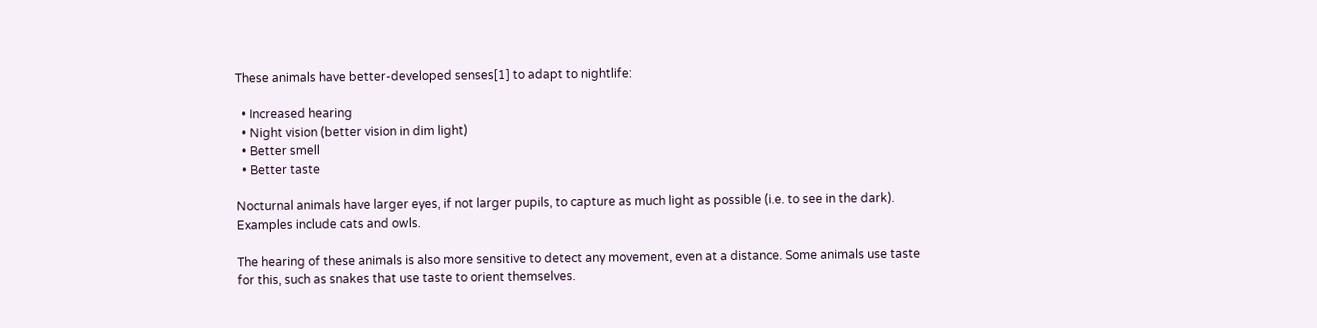These animals have better-developed senses[1] to adapt to nightlife:

  • Increased hearing
  • Night vision (better vision in dim light)
  • Better smell
  • Better taste

Nocturnal animals have larger eyes, if not larger pupils, to capture as much light as possible (i.e. to see in the dark). Examples include cats and owls.

The hearing of these animals is also more sensitive to detect any movement, even at a distance. Some animals use taste for this, such as snakes that use taste to orient themselves.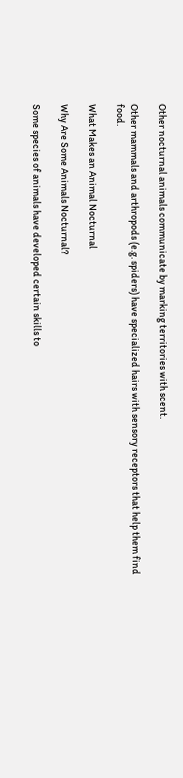Other nocturnal animals communicate by marking territories with scent.

Other mammals and arthropods (e.g. spiders) have specialized hairs with sensory receptors that help them find food.

What Makes an Animal Nocturnal

Why Are Some Animals Nocturnal?

Some species of animals have developed certain skills to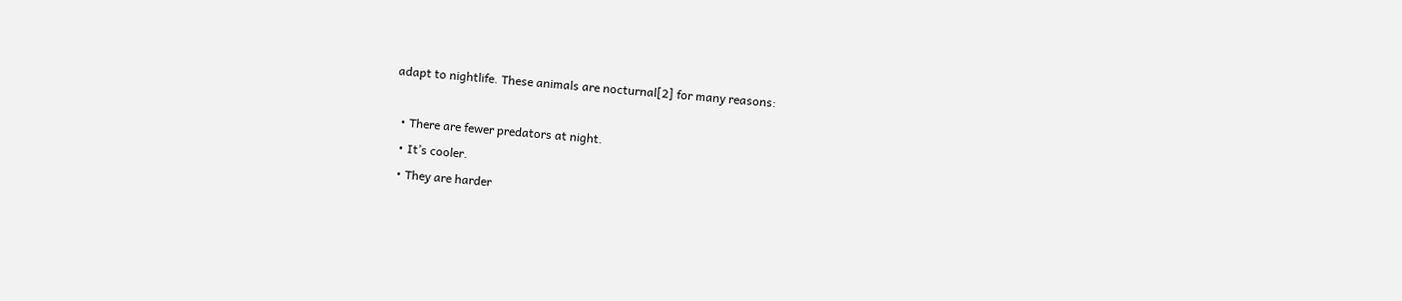adapt to nightlife. These animals are nocturnal[2] for many reasons:

  • There are fewer predators at night.
  • It’s cooler.
  • They are harder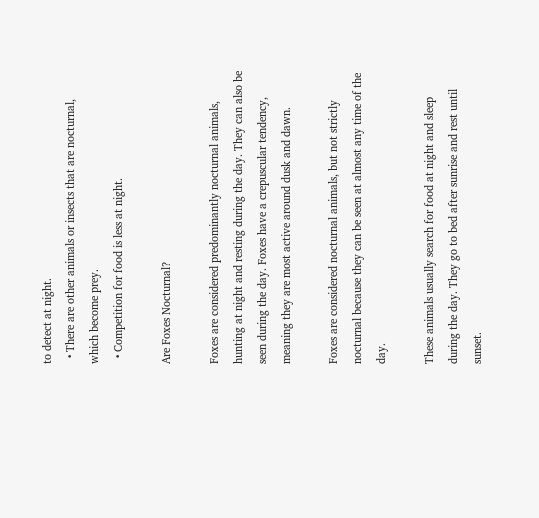to detect at night.
  • There are other animals or insects that are nocturnal, which become prey.
  • Competition for food is less at night.

Are Foxes Nocturnal?

Foxes are considered predominantly nocturnal animals, hunting at night and resting during the day. They can also be seen during the day. Foxes have a crepuscular tendency, meaning they are most active around dusk and dawn.

Foxes are considered nocturnal animals, but not strictly nocturnal because they can be seen at almost any time of the day.

These animals usually search for food at night and sleep during the day. They go to bed after sunrise and rest until sunset.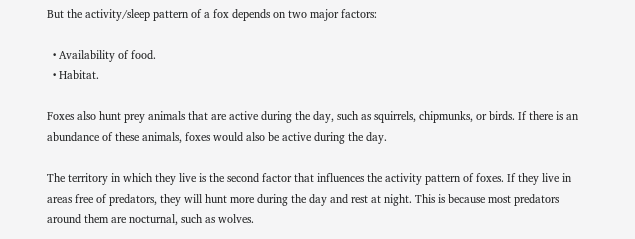But the activity/sleep pattern of a fox depends on two major factors:

  • Availability of food.
  • Habitat.

Foxes also hunt prey animals that are active during the day, such as squirrels, chipmunks, or birds. If there is an abundance of these animals, foxes would also be active during the day.

The territory in which they live is the second factor that influences the activity pattern of foxes. If they live in areas free of predators, they will hunt more during the day and rest at night. This is because most predators around them are nocturnal, such as wolves.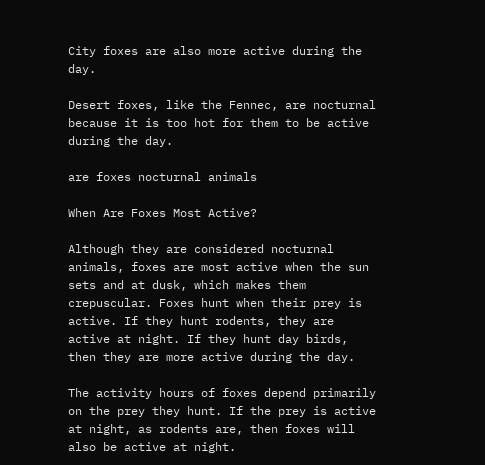City foxes are also more active during the day.

Desert foxes, like the Fennec, are nocturnal because it is too hot for them to be active during the day.

are foxes nocturnal animals

When Are Foxes Most Active?

Although they are considered nocturnal animals, foxes are most active when the sun sets and at dusk, which makes them crepuscular. Foxes hunt when their prey is active. If they hunt rodents, they are active at night. If they hunt day birds, then they are more active during the day.

The activity hours of foxes depend primarily on the prey they hunt. If the prey is active at night, as rodents are, then foxes will also be active at night.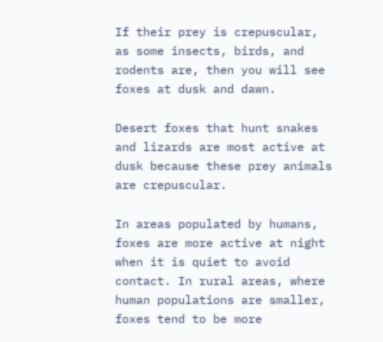If their prey is crepuscular, as some insects, birds, and rodents are, then you will see foxes at dusk and dawn.

Desert foxes that hunt snakes and lizards are most active at dusk because these prey animals are crepuscular.

In areas populated by humans, foxes are more active at night when it is quiet to avoid contact. In rural areas, where human populations are smaller, foxes tend to be more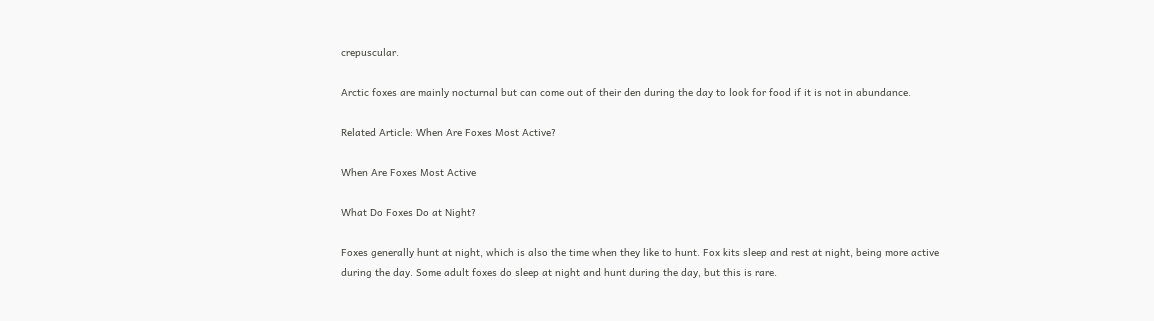crepuscular.

Arctic foxes are mainly nocturnal but can come out of their den during the day to look for food if it is not in abundance.

Related Article: When Are Foxes Most Active?

When Are Foxes Most Active

What Do Foxes Do at Night?

Foxes generally hunt at night, which is also the time when they like to hunt. Fox kits sleep and rest at night, being more active during the day. Some adult foxes do sleep at night and hunt during the day, but this is rare.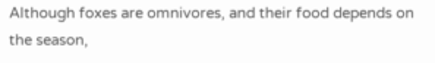Although foxes are omnivores, and their food depends on the season,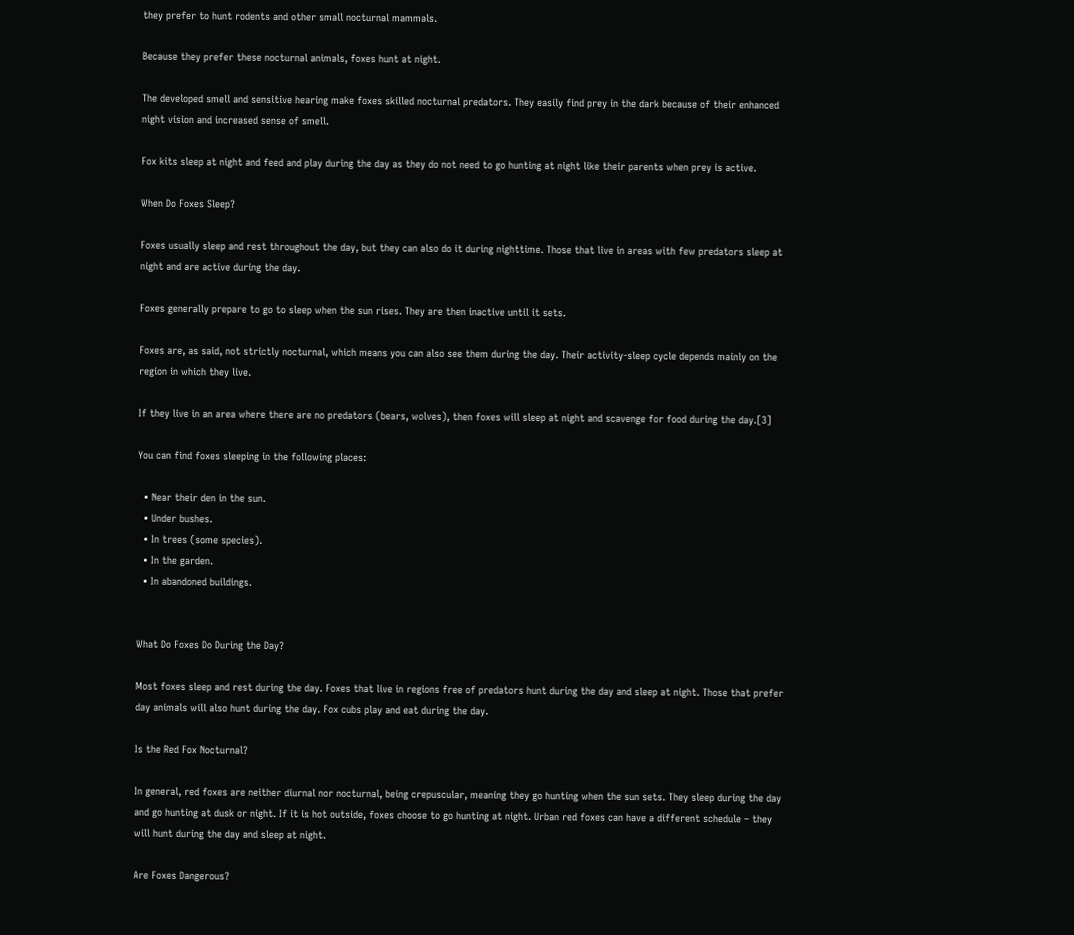they prefer to hunt rodents and other small nocturnal mammals.

Because they prefer these nocturnal animals, foxes hunt at night.

The developed smell and sensitive hearing make foxes skilled nocturnal predators. They easily find prey in the dark because of their enhanced night vision and increased sense of smell.

Fox kits sleep at night and feed and play during the day as they do not need to go hunting at night like their parents when prey is active.

When Do Foxes Sleep?

Foxes usually sleep and rest throughout the day, but they can also do it during nighttime. Those that live in areas with few predators sleep at night and are active during the day.

Foxes generally prepare to go to sleep when the sun rises. They are then inactive until it sets.

Foxes are, as said, not strictly nocturnal, which means you can also see them during the day. Their activity-sleep cycle depends mainly on the region in which they live.

If they live in an area where there are no predators (bears, wolves), then foxes will sleep at night and scavenge for food during the day.[3]

You can find foxes sleeping in the following places:

  • Near their den in the sun.
  • Under bushes.
  • In trees (some species).
  • In the garden.
  • In abandoned buildings.


What Do Foxes Do During the Day?

Most foxes sleep and rest during the day. Foxes that live in regions free of predators hunt during the day and sleep at night. Those that prefer day animals will also hunt during the day. Fox cubs play and eat during the day.

Is the Red Fox Nocturnal?

In general, red foxes are neither diurnal nor nocturnal, being crepuscular, meaning they go hunting when the sun sets. They sleep during the day and go hunting at dusk or night. If it is hot outside, foxes choose to go hunting at night. Urban red foxes can have a different schedule – they will hunt during the day and sleep at night.

Are Foxes Dangerous?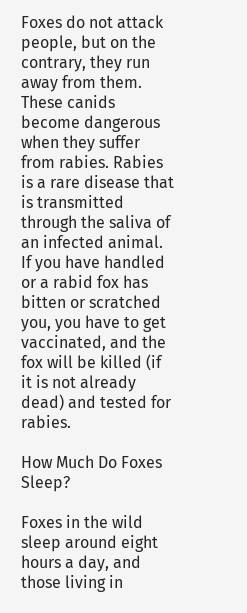Foxes do not attack people, but on the contrary, they run away from them. These canids become dangerous when they suffer from rabies. Rabies is a rare disease that is transmitted through the saliva of an infected animal. If you have handled or a rabid fox has bitten or scratched you, you have to get vaccinated, and the fox will be killed (if it is not already dead) and tested for rabies.

How Much Do Foxes Sleep?

Foxes in the wild sleep around eight hours a day, and those living in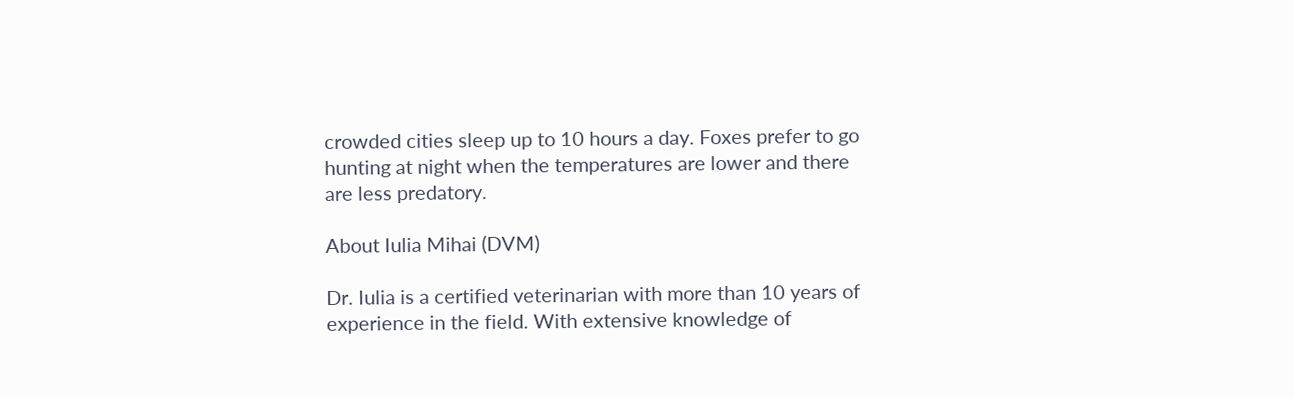crowded cities sleep up to 10 hours a day. Foxes prefer to go hunting at night when the temperatures are lower and there are less predatory.

About Iulia Mihai (DVM)

Dr. Iulia is a certified veterinarian with more than 10 years of experience in the field. With extensive knowledge of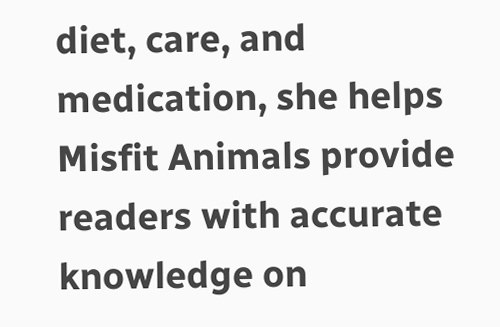diet, care, and medication, she helps Misfit Animals provide readers with accurate knowledge on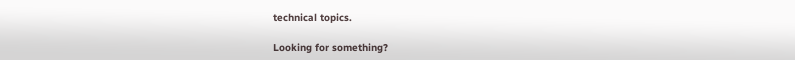technical topics.

Looking for something?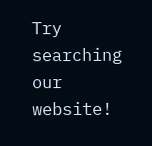Try searching our website!